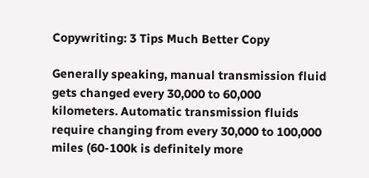Copywriting: 3 Tips Much Better Copy

Generally speaking, manual transmission fluid gets changed every 30,000 to 60,000 kilometers. Automatic transmission fluids require changing from every 30,000 to 100,000 miles (60-100k is definitely more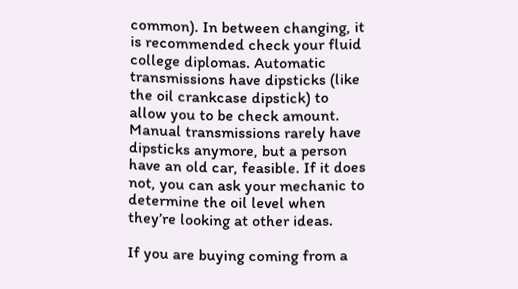common). In between changing, it is recommended check your fluid college diplomas. Automatic transmissions have dipsticks (like the oil crankcase dipstick) to allow you to be check amount. Manual transmissions rarely have dipsticks anymore, but a person have an old car, feasible. If it does not, you can ask your mechanic to determine the oil level when they’re looking at other ideas.

If you are buying coming from a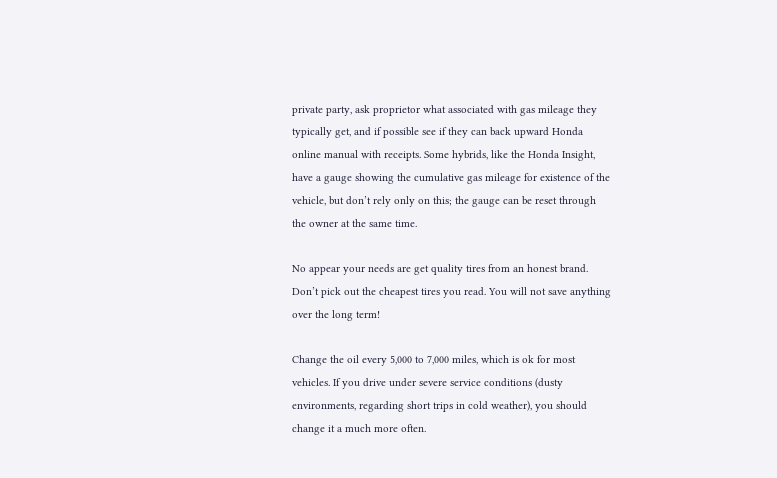private party, ask proprietor what associated with gas mileage they typically get, and if possible see if they can back upward Honda online manual with receipts. Some hybrids, like the Honda Insight, have a gauge showing the cumulative gas mileage for existence of the vehicle, but don’t rely only on this; the gauge can be reset through the owner at the same time.

No appear your needs are get quality tires from an honest brand. Don’t pick out the cheapest tires you read. You will not save anything over the long term!

Change the oil every 5,000 to 7,000 miles, which is ok for most vehicles. If you drive under severe service conditions (dusty environments, regarding short trips in cold weather), you should change it a much more often.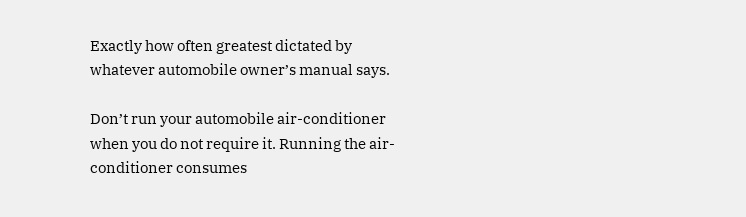Exactly how often greatest dictated by whatever automobile owner’s manual says.

Don’t run your automobile air-conditioner when you do not require it. Running the air-conditioner consumes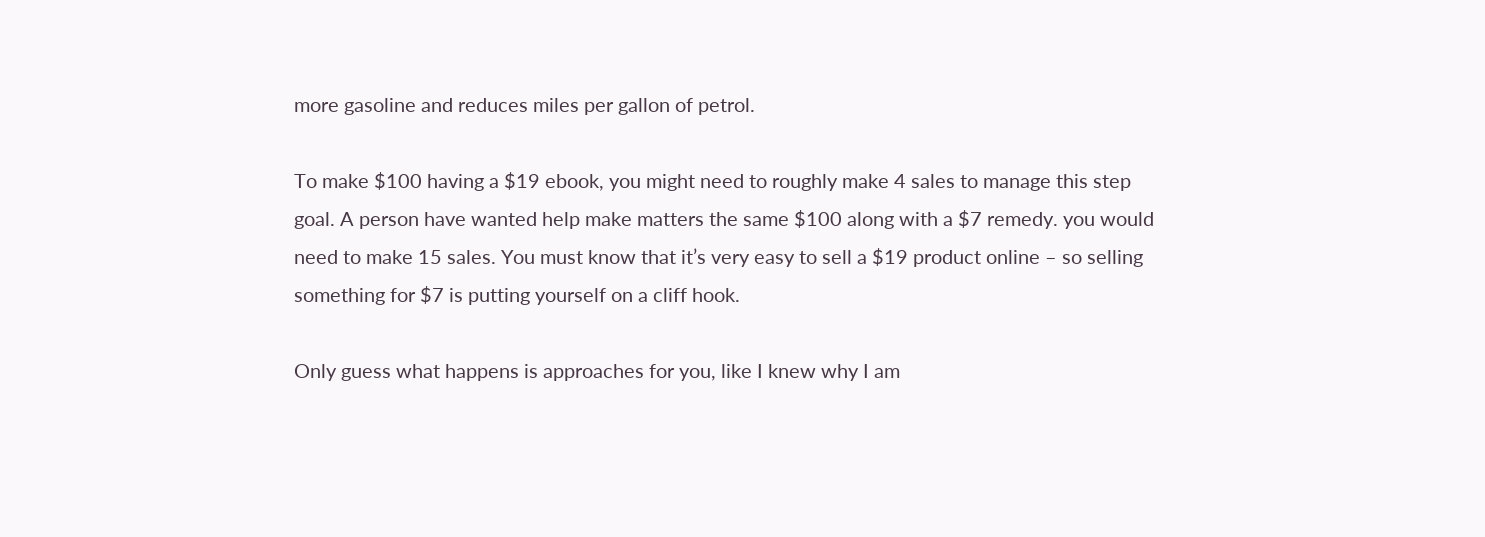more gasoline and reduces miles per gallon of petrol.

To make $100 having a $19 ebook, you might need to roughly make 4 sales to manage this step goal. A person have wanted help make matters the same $100 along with a $7 remedy. you would need to make 15 sales. You must know that it’s very easy to sell a $19 product online – so selling something for $7 is putting yourself on a cliff hook.

Only guess what happens is approaches for you, like I knew why I am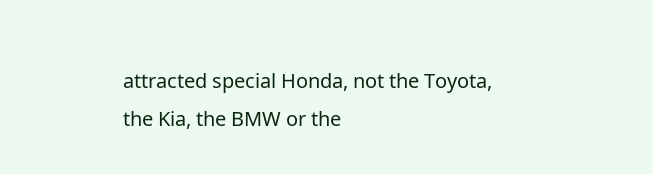attracted special Honda, not the Toyota, the Kia, the BMW or the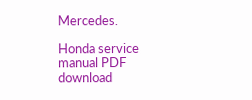Mercedes.

Honda service manual PDF download